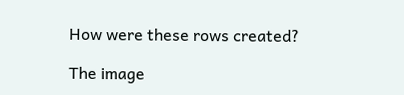How were these rows created?

The image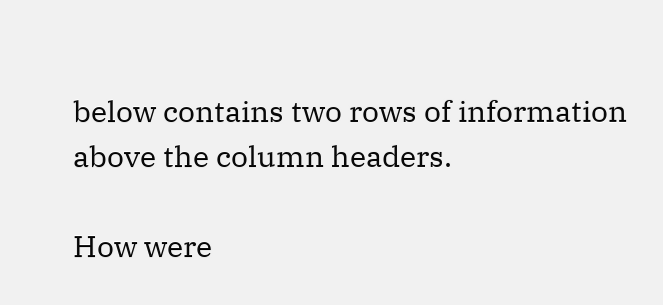below contains two rows of information above the column headers.

How were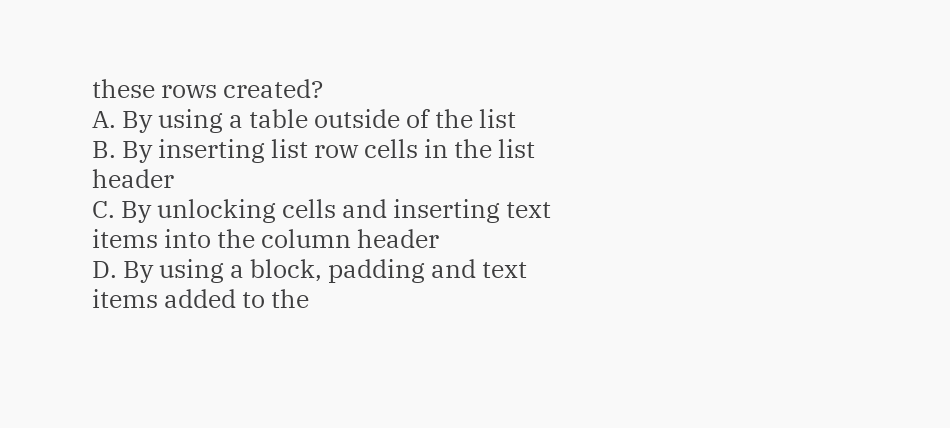these rows created?
A. By using a table outside of the list
B. By inserting list row cells in the list header
C. By unlocking cells and inserting text items into the column header
D. By using a block, padding and text items added to the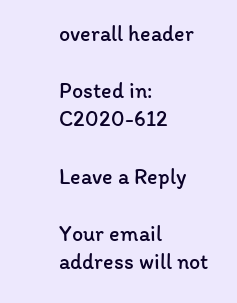overall header

Posted in: C2020-612

Leave a Reply

Your email address will not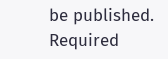be published. Required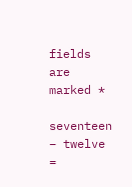fields are marked *

seventeen − twelve =